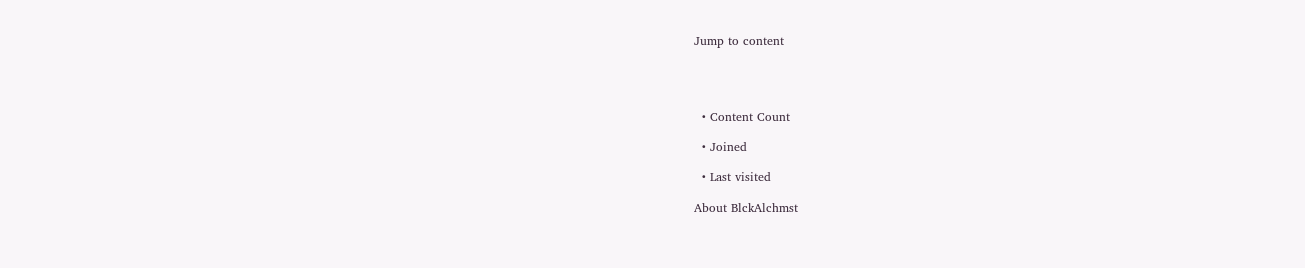Jump to content




  • Content Count

  • Joined

  • Last visited

About BlckAlchmst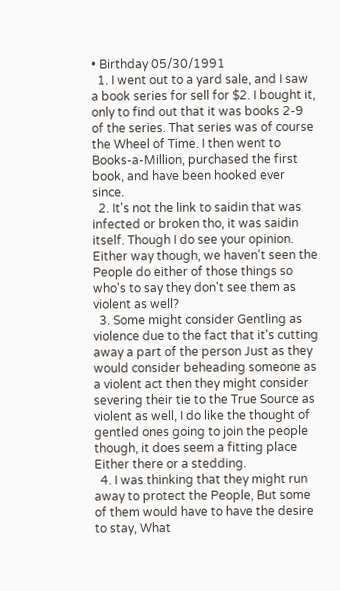• Birthday 05/30/1991
  1. I went out to a yard sale, and I saw a book series for sell for $2. I bought it, only to find out that it was books 2-9 of the series. That series was of course the Wheel of Time. I then went to Books-a-Million, purchased the first book, and have been hooked ever since.
  2. It's not the link to saidin that was infected or broken tho, it was saidin itself. Though I do see your opinion. Either way though, we haven't seen the People do either of those things so who's to say they don't see them as violent as well?
  3. Some might consider Gentling as violence due to the fact that it's cutting away a part of the person Just as they would consider beheading someone as a violent act then they might consider severing their tie to the True Source as violent as well, I do like the thought of gentled ones going to join the people though, it does seem a fitting place Either there or a stedding.
  4. I was thinking that they might run away to protect the People, But some of them would have to have the desire to stay, What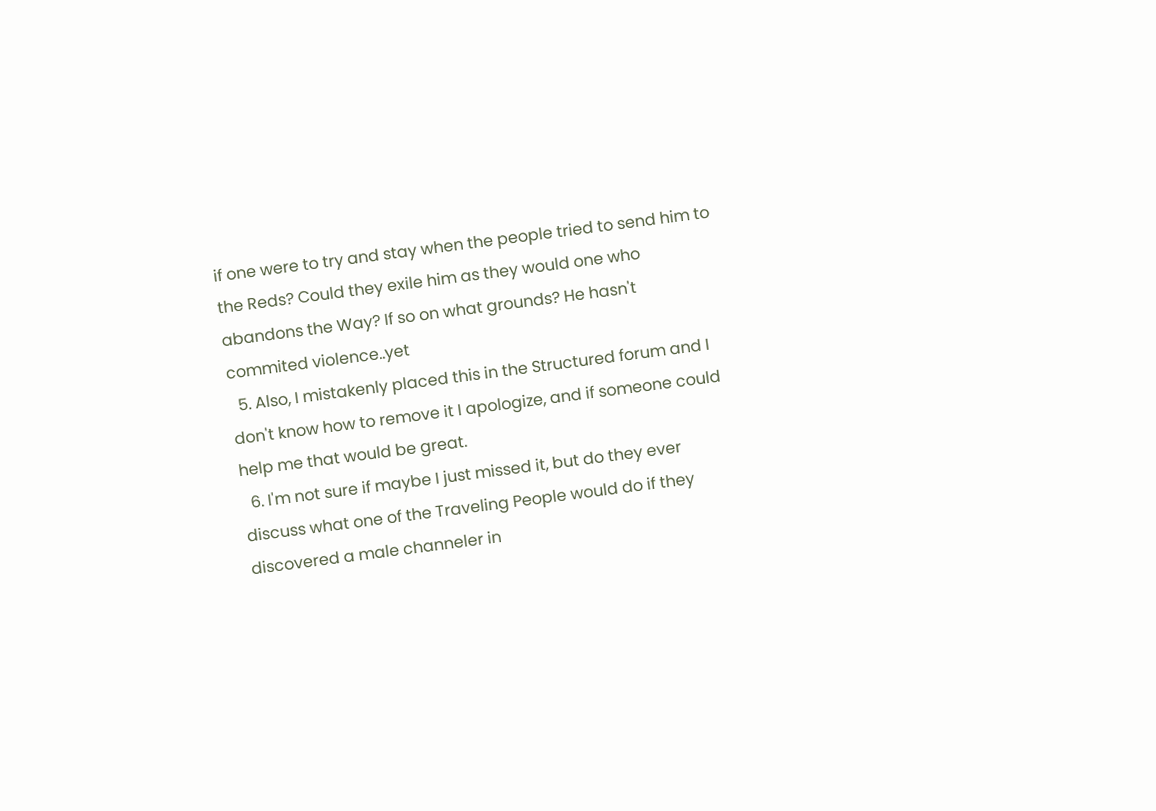if one were to try and stay when the people tried to send him to the Reds? Could they exile him as they would one who abandons the Way? If so on what grounds? He hasn't commited violence..yet
  5. Also, I mistakenly placed this in the Structured forum and I don't know how to remove it I apologize, and if someone could help me that would be great.
  6. I'm not sure if maybe I just missed it, but do they ever discuss what one of the Traveling People would do if they discovered a male channeler in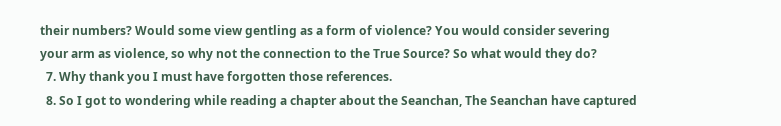their numbers? Would some view gentling as a form of violence? You would consider severing your arm as violence, so why not the connection to the True Source? So what would they do?
  7. Why thank you I must have forgotten those references.
  8. So I got to wondering while reading a chapter about the Seanchan, The Seanchan have captured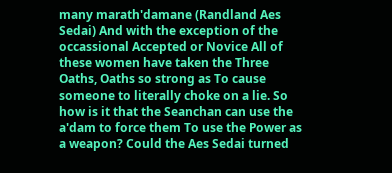many marath'damane (Randland Aes Sedai) And with the exception of the occassional Accepted or Novice All of these women have taken the Three Oaths, Oaths so strong as To cause someone to literally choke on a lie. So how is it that the Seanchan can use the a'dam to force them To use the Power as a weapon? Could the Aes Sedai turned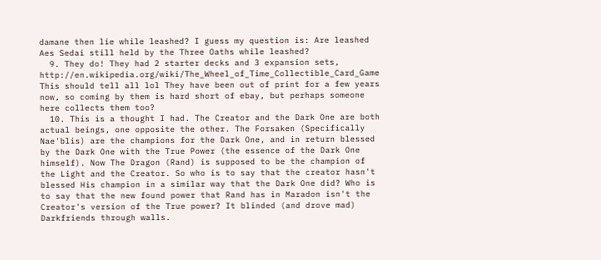damane then lie while leashed? I guess my question is: Are leashed Aes Sedai still held by the Three Oaths while leashed?
  9. They do! They had 2 starter decks and 3 expansion sets, http://en.wikipedia.org/wiki/The_Wheel_of_Time_Collectible_Card_Game This should tell all lol They have been out of print for a few years now, so coming by them is hard short of ebay, but perhaps someone here collects them too?
  10. This is a thought I had. The Creator and the Dark One are both actual beings, one opposite the other. The Forsaken (Specifically Nae'blis) are the champions for the Dark One, and in return blessed by the Dark One with the True Power (the essence of the Dark One himself). Now The Dragon (Rand) is supposed to be the champion of the Light and the Creator. So who is to say that the creator hasn't blessed His champion in a similar way that the Dark One did? Who is to say that the new found power that Rand has in Maradon isn't the Creator's version of the True power? It blinded (and drove mad) Darkfriends through walls.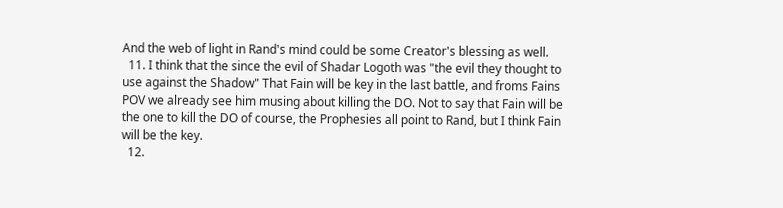And the web of light in Rand's mind could be some Creator's blessing as well.
  11. I think that the since the evil of Shadar Logoth was "the evil they thought to use against the Shadow" That Fain will be key in the last battle, and froms Fains POV we already see him musing about killing the DO. Not to say that Fain will be the one to kill the DO of course, the Prophesies all point to Rand, but I think Fain will be the key.
  12.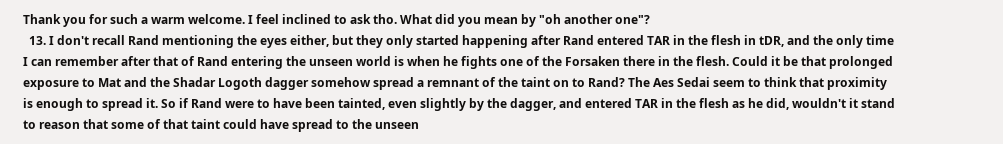Thank you for such a warm welcome. I feel inclined to ask tho. What did you mean by "oh another one"?
  13. I don't recall Rand mentioning the eyes either, but they only started happening after Rand entered TAR in the flesh in tDR, and the only time I can remember after that of Rand entering the unseen world is when he fights one of the Forsaken there in the flesh. Could it be that prolonged exposure to Mat and the Shadar Logoth dagger somehow spread a remnant of the taint on to Rand? The Aes Sedai seem to think that proximity is enough to spread it. So if Rand were to have been tainted, even slightly by the dagger, and entered TAR in the flesh as he did, wouldn't it stand to reason that some of that taint could have spread to the unseen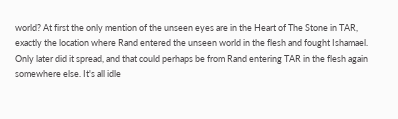world? At first the only mention of the unseen eyes are in the Heart of The Stone in TAR, exactly the location where Rand entered the unseen world in the flesh and fought Ishamael. Only later did it spread, and that could perhaps be from Rand entering TAR in the flesh again somewhere else. It's all idle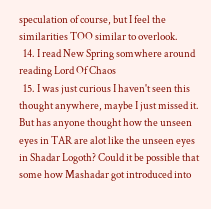speculation of course, but I feel the similarities TOO similar to overlook.
  14. I read New Spring somwhere around reading Lord Of Chaos
  15. I was just curious I haven't seen this thought anywhere, maybe I just missed it. But has anyone thought how the unseen eyes in TAR are alot like the unseen eyes in Shadar Logoth? Could it be possible that some how Mashadar got introduced into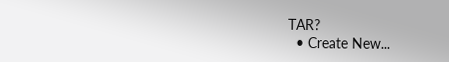TAR?
  • Create New...